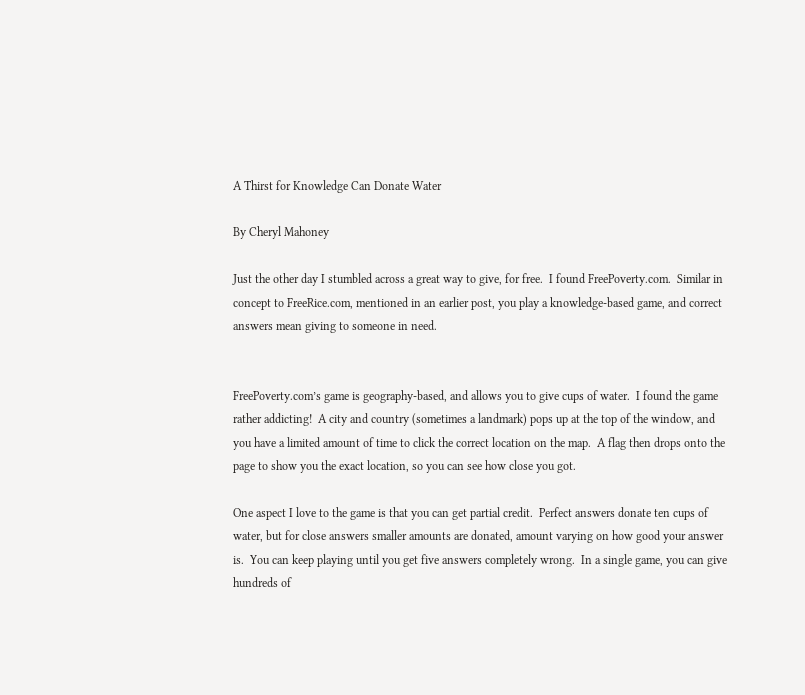A Thirst for Knowledge Can Donate Water

By Cheryl Mahoney

Just the other day I stumbled across a great way to give, for free.  I found FreePoverty.com.  Similar in concept to FreeRice.com, mentioned in an earlier post, you play a knowledge-based game, and correct answers mean giving to someone in need.


FreePoverty.com’s game is geography-based, and allows you to give cups of water.  I found the game rather addicting!  A city and country (sometimes a landmark) pops up at the top of the window, and you have a limited amount of time to click the correct location on the map.  A flag then drops onto the page to show you the exact location, so you can see how close you got.

One aspect I love to the game is that you can get partial credit.  Perfect answers donate ten cups of water, but for close answers smaller amounts are donated, amount varying on how good your answer is.  You can keep playing until you get five answers completely wrong.  In a single game, you can give hundreds of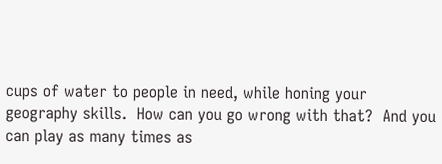cups of water to people in need, while honing your geography skills.  How can you go wrong with that?  And you can play as many times as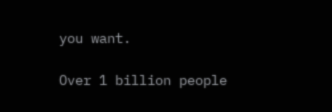you want.

Over 1 billion people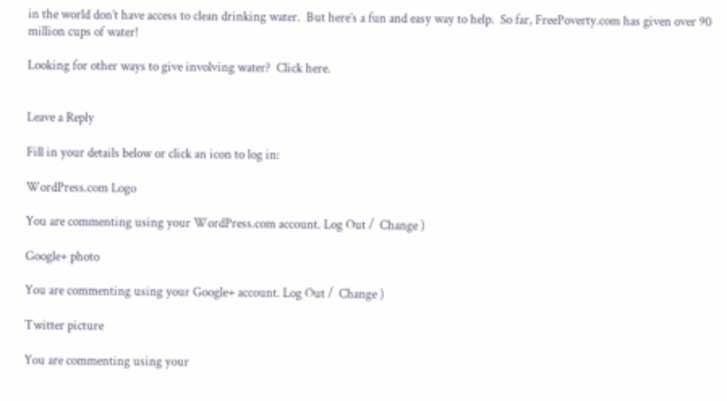in the world don’t have access to clean drinking water.  But here’s a fun and easy way to help.  So far, FreePoverty.com has given over 90 million cups of water!

Looking for other ways to give involving water?  Click here.


Leave a Reply

Fill in your details below or click an icon to log in:

WordPress.com Logo

You are commenting using your WordPress.com account. Log Out /  Change )

Google+ photo

You are commenting using your Google+ account. Log Out /  Change )

Twitter picture

You are commenting using your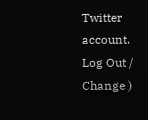Twitter account. Log Out /  Change )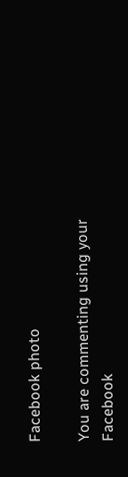Facebook photo

You are commenting using your Facebook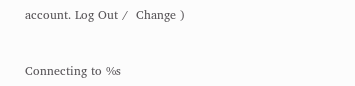account. Log Out /  Change )


Connecting to %s